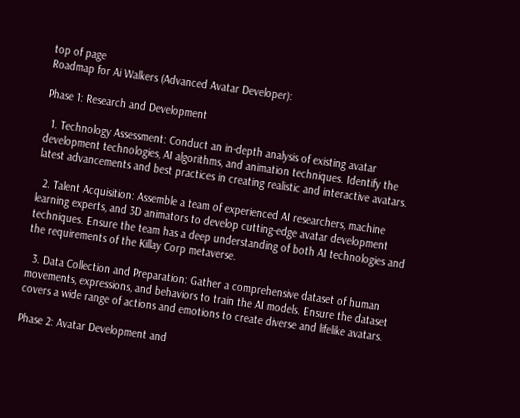top of page
Roadmap for Ai Walkers (Advanced Avatar Developer):

Phase 1: Research and Development

  1. Technology Assessment: Conduct an in-depth analysis of existing avatar development technologies, AI algorithms, and animation techniques. Identify the latest advancements and best practices in creating realistic and interactive avatars.

  2. Talent Acquisition: Assemble a team of experienced AI researchers, machine learning experts, and 3D animators to develop cutting-edge avatar development techniques. Ensure the team has a deep understanding of both AI technologies and the requirements of the Killay Corp metaverse.

  3. Data Collection and Preparation: Gather a comprehensive dataset of human movements, expressions, and behaviors to train the AI models. Ensure the dataset covers a wide range of actions and emotions to create diverse and lifelike avatars.

Phase 2: Avatar Development and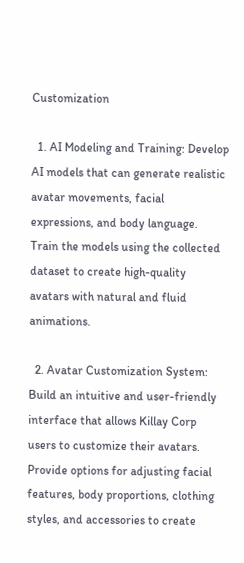Customization

  1. AI Modeling and Training: Develop AI models that can generate realistic avatar movements, facial expressions, and body language. Train the models using the collected dataset to create high-quality avatars with natural and fluid animations.

  2. Avatar Customization System: Build an intuitive and user-friendly interface that allows Killay Corp users to customize their avatars. Provide options for adjusting facial features, body proportions, clothing styles, and accessories to create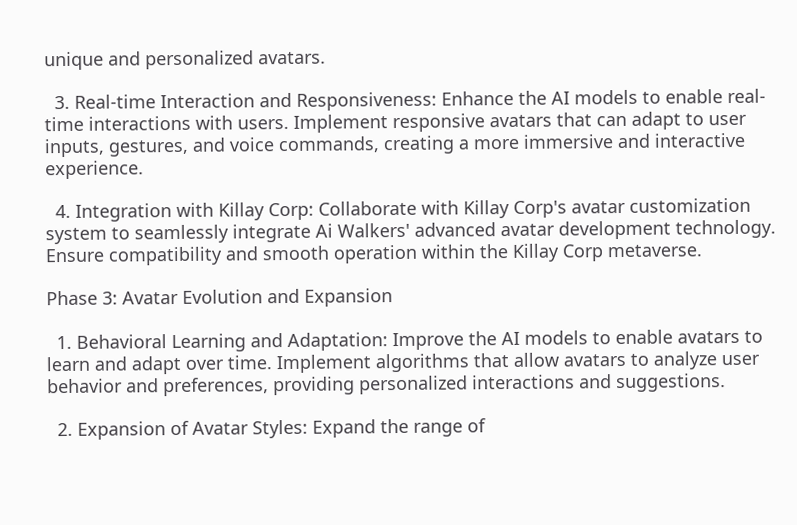unique and personalized avatars.

  3. Real-time Interaction and Responsiveness: Enhance the AI models to enable real-time interactions with users. Implement responsive avatars that can adapt to user inputs, gestures, and voice commands, creating a more immersive and interactive experience.

  4. Integration with Killay Corp: Collaborate with Killay Corp's avatar customization system to seamlessly integrate Ai Walkers' advanced avatar development technology. Ensure compatibility and smooth operation within the Killay Corp metaverse.

Phase 3: Avatar Evolution and Expansion

  1. Behavioral Learning and Adaptation: Improve the AI models to enable avatars to learn and adapt over time. Implement algorithms that allow avatars to analyze user behavior and preferences, providing personalized interactions and suggestions.

  2. Expansion of Avatar Styles: Expand the range of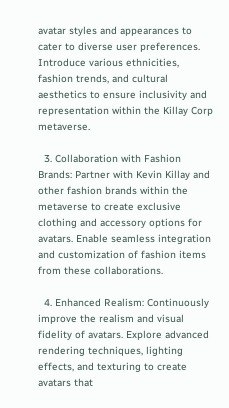avatar styles and appearances to cater to diverse user preferences. Introduce various ethnicities, fashion trends, and cultural aesthetics to ensure inclusivity and representation within the Killay Corp metaverse.

  3. Collaboration with Fashion Brands: Partner with Kevin Killay and other fashion brands within the metaverse to create exclusive clothing and accessory options for avatars. Enable seamless integration and customization of fashion items from these collaborations.

  4. Enhanced Realism: Continuously improve the realism and visual fidelity of avatars. Explore advanced rendering techniques, lighting effects, and texturing to create avatars that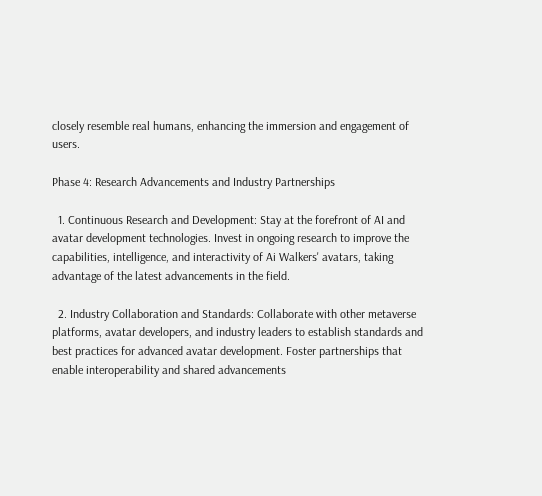closely resemble real humans, enhancing the immersion and engagement of users.

Phase 4: Research Advancements and Industry Partnerships

  1. Continuous Research and Development: Stay at the forefront of AI and avatar development technologies. Invest in ongoing research to improve the capabilities, intelligence, and interactivity of Ai Walkers' avatars, taking advantage of the latest advancements in the field.

  2. Industry Collaboration and Standards: Collaborate with other metaverse platforms, avatar developers, and industry leaders to establish standards and best practices for advanced avatar development. Foster partnerships that enable interoperability and shared advancements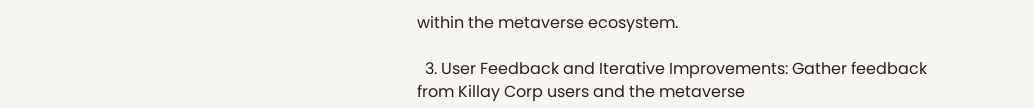within the metaverse ecosystem.

  3. User Feedback and Iterative Improvements: Gather feedback from Killay Corp users and the metaverse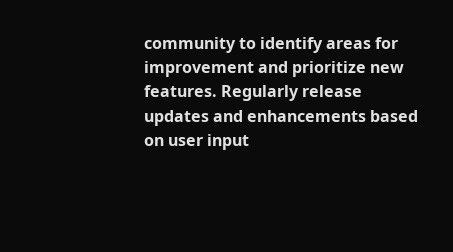community to identify areas for improvement and prioritize new features. Regularly release updates and enhancements based on user input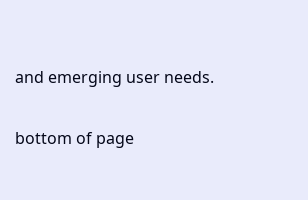and emerging user needs.

bottom of page